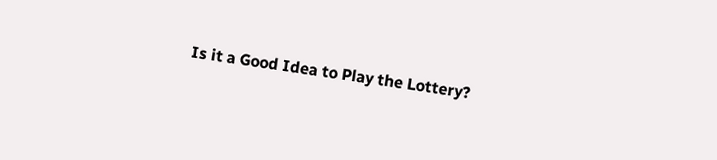Is it a Good Idea to Play the Lottery?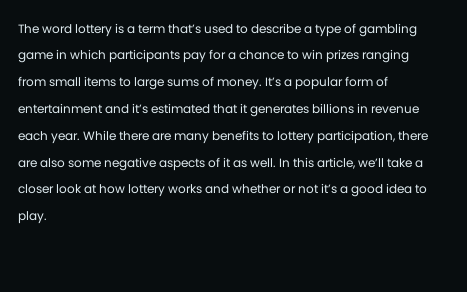The word lottery is a term that’s used to describe a type of gambling game in which participants pay for a chance to win prizes ranging from small items to large sums of money. It’s a popular form of entertainment and it’s estimated that it generates billions in revenue each year. While there are many benefits to lottery participation, there are also some negative aspects of it as well. In this article, we’ll take a closer look at how lottery works and whether or not it’s a good idea to play.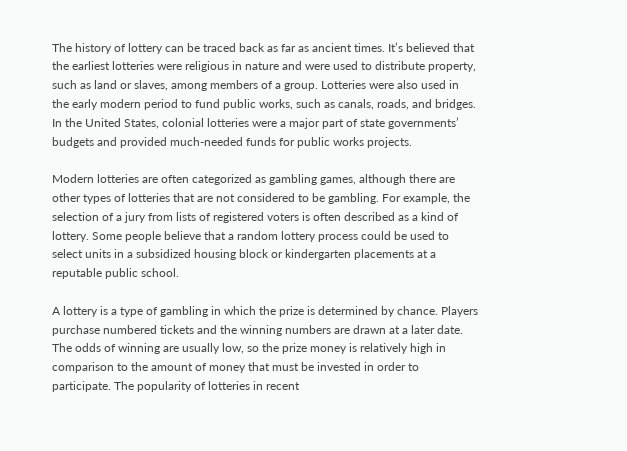The history of lottery can be traced back as far as ancient times. It’s believed that the earliest lotteries were religious in nature and were used to distribute property, such as land or slaves, among members of a group. Lotteries were also used in the early modern period to fund public works, such as canals, roads, and bridges. In the United States, colonial lotteries were a major part of state governments’ budgets and provided much-needed funds for public works projects.

Modern lotteries are often categorized as gambling games, although there are other types of lotteries that are not considered to be gambling. For example, the selection of a jury from lists of registered voters is often described as a kind of lottery. Some people believe that a random lottery process could be used to select units in a subsidized housing block or kindergarten placements at a reputable public school.

A lottery is a type of gambling in which the prize is determined by chance. Players purchase numbered tickets and the winning numbers are drawn at a later date. The odds of winning are usually low, so the prize money is relatively high in comparison to the amount of money that must be invested in order to participate. The popularity of lotteries in recent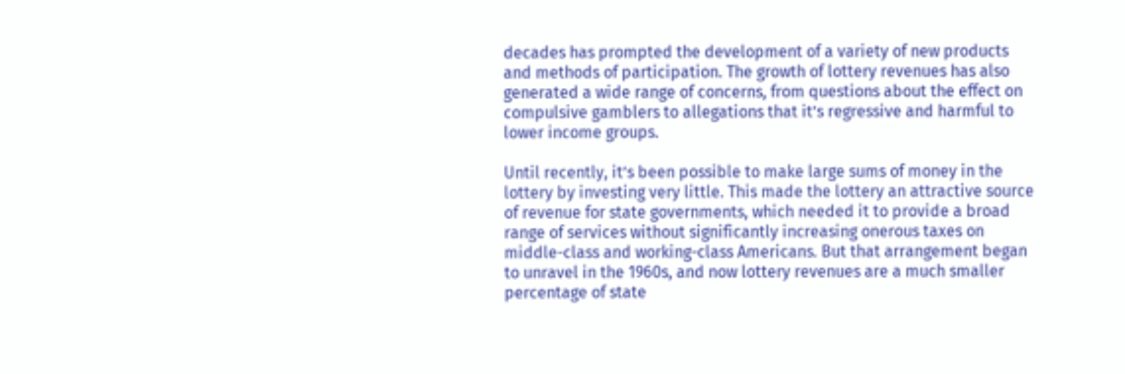decades has prompted the development of a variety of new products and methods of participation. The growth of lottery revenues has also generated a wide range of concerns, from questions about the effect on compulsive gamblers to allegations that it’s regressive and harmful to lower income groups.

Until recently, it’s been possible to make large sums of money in the lottery by investing very little. This made the lottery an attractive source of revenue for state governments, which needed it to provide a broad range of services without significantly increasing onerous taxes on middle-class and working-class Americans. But that arrangement began to unravel in the 1960s, and now lottery revenues are a much smaller percentage of state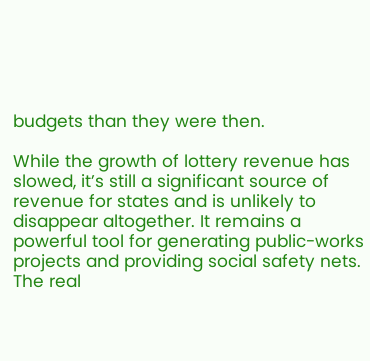budgets than they were then.

While the growth of lottery revenue has slowed, it’s still a significant source of revenue for states and is unlikely to disappear altogether. It remains a powerful tool for generating public-works projects and providing social safety nets. The real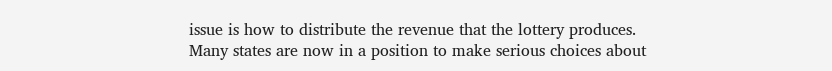issue is how to distribute the revenue that the lottery produces. Many states are now in a position to make serious choices about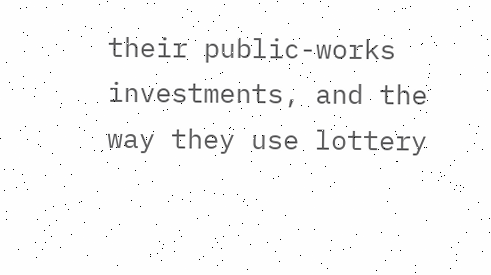their public-works investments, and the way they use lottery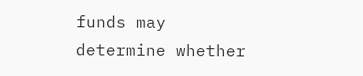funds may determine whether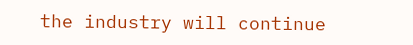the industry will continue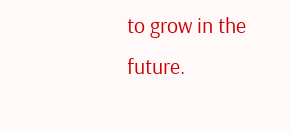to grow in the future.